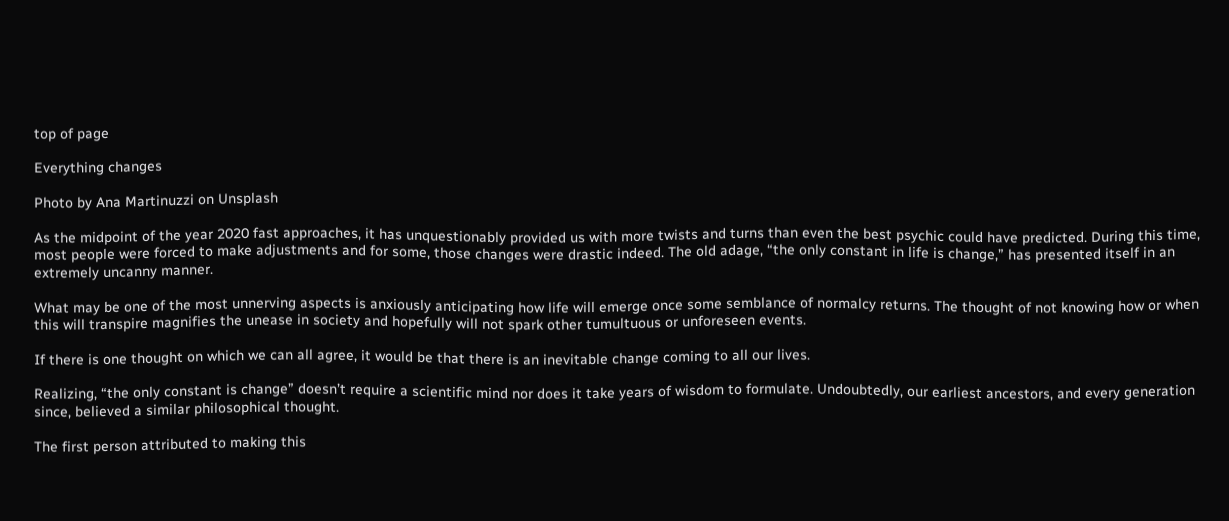top of page

Everything changes

Photo by Ana Martinuzzi on Unsplash

As the midpoint of the year 2020 fast approaches, it has unquestionably provided us with more twists and turns than even the best psychic could have predicted. During this time, most people were forced to make adjustments and for some, those changes were drastic indeed. The old adage, “the only constant in life is change,” has presented itself in an extremely uncanny manner.

What may be one of the most unnerving aspects is anxiously anticipating how life will emerge once some semblance of normalcy returns. The thought of not knowing how or when this will transpire magnifies the unease in society and hopefully will not spark other tumultuous or unforeseen events.

If there is one thought on which we can all agree, it would be that there is an inevitable change coming to all our lives.

Realizing, “the only constant is change” doesn’t require a scientific mind nor does it take years of wisdom to formulate. Undoubtedly, our earliest ancestors, and every generation since, believed a similar philosophical thought.

The first person attributed to making this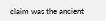claim was the ancient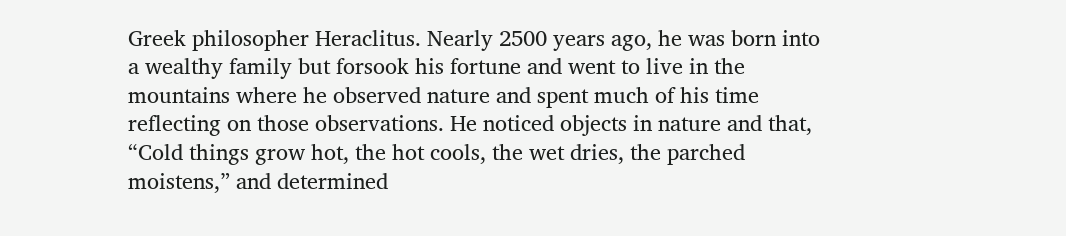Greek philosopher Heraclitus. Nearly 2500 years ago, he was born into a wealthy family but forsook his fortune and went to live in the mountains where he observed nature and spent much of his time reflecting on those observations. He noticed objects in nature and that, “Cold things grow hot, the hot cools, the wet dries, the parched moistens,” and determined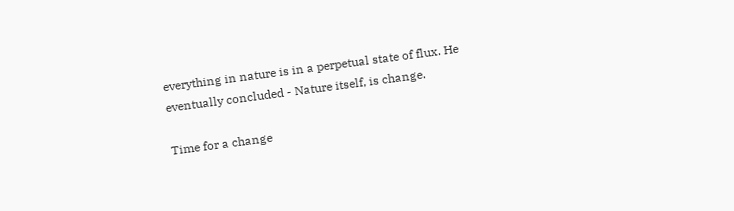everything in nature is in a perpetual state of flux. He eventually concluded - Nature itself, is change.

Time for a change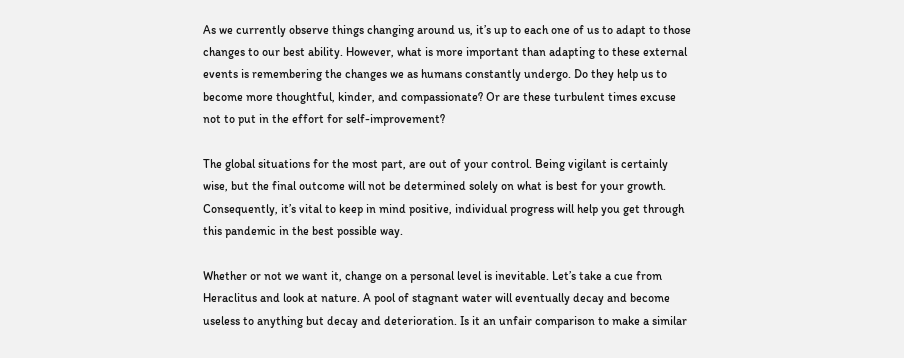As we currently observe things changing around us, it’s up to each one of us to adapt to those changes to our best ability. However, what is more important than adapting to these external events is remembering the changes we as humans constantly undergo. Do they help us to become more thoughtful, kinder, and compassionate? Or are these turbulent times excuse not to put in the effort for self-improvement?

The global situations for the most part, are out of your control. Being vigilant is certainly wise, but the final outcome will not be determined solely on what is best for your growth. Consequently, it’s vital to keep in mind positive, individual progress will help you get through this pandemic in the best possible way.

Whether or not we want it, change on a personal level is inevitable. Let’s take a cue from Heraclitus and look at nature. A pool of stagnant water will eventually decay and become useless to anything but decay and deterioration. Is it an unfair comparison to make a similar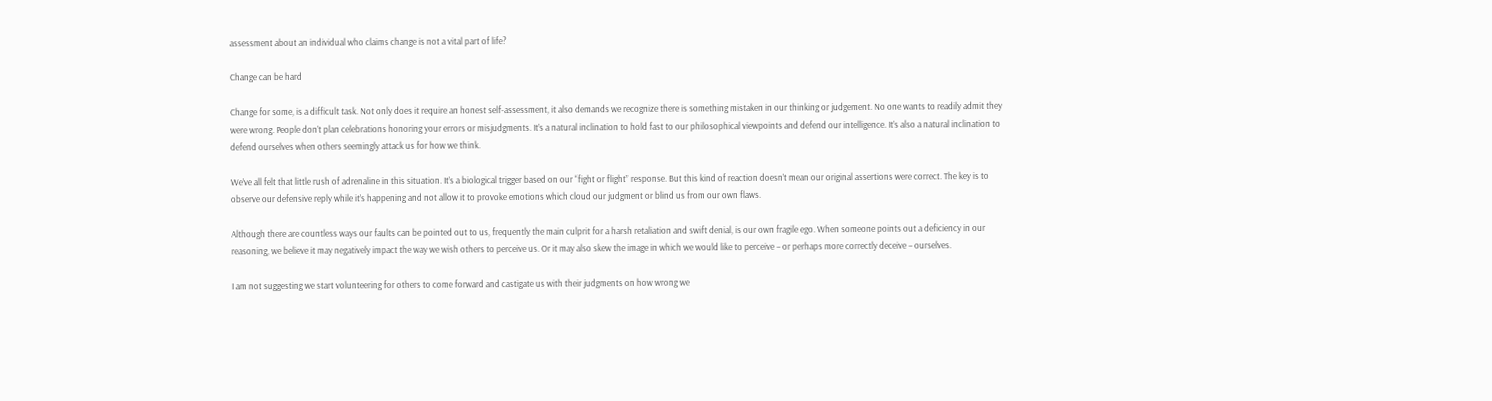assessment about an individual who claims change is not a vital part of life?

Change can be hard

Change for some, is a difficult task. Not only does it require an honest self-assessment, it also demands we recognize there is something mistaken in our thinking or judgement. No one wants to readily admit they were wrong. People don’t plan celebrations honoring your errors or misjudgments. It’s a natural inclination to hold fast to our philosophical viewpoints and defend our intelligence. It’s also a natural inclination to defend ourselves when others seemingly attack us for how we think.

We’ve all felt that little rush of adrenaline in this situation. It’s a biological trigger based on our “fight or flight” response. But this kind of reaction doesn’t mean our original assertions were correct. The key is to observe our defensive reply while it’s happening and not allow it to provoke emotions which cloud our judgment or blind us from our own flaws.

Although there are countless ways our faults can be pointed out to us, frequently the main culprit for a harsh retaliation and swift denial, is our own fragile ego. When someone points out a deficiency in our reasoning, we believe it may negatively impact the way we wish others to perceive us. Or it may also skew the image in which we would like to perceive – or perhaps more correctly deceive – ourselves.

I am not suggesting we start volunteering for others to come forward and castigate us with their judgments on how wrong we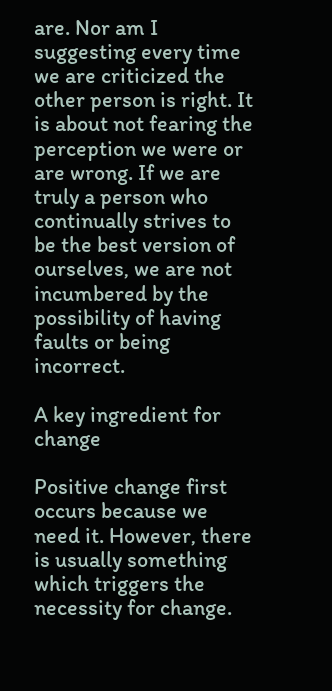are. Nor am I suggesting every time we are criticized the other person is right. It is about not fearing the perception we were or are wrong. If we are truly a person who continually strives to be the best version of ourselves, we are not incumbered by the possibility of having faults or being incorrect.

A key ingredient for change

Positive change first occurs because we need it. However, there is usually something which triggers the necessity for change.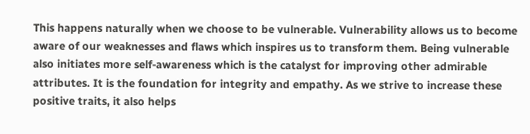This happens naturally when we choose to be vulnerable. Vulnerability allows us to become aware of our weaknesses and flaws which inspires us to transform them. Being vulnerable also initiates more self-awareness which is the catalyst for improving other admirable attributes. It is the foundation for integrity and empathy. As we strive to increase these positive traits, it also helps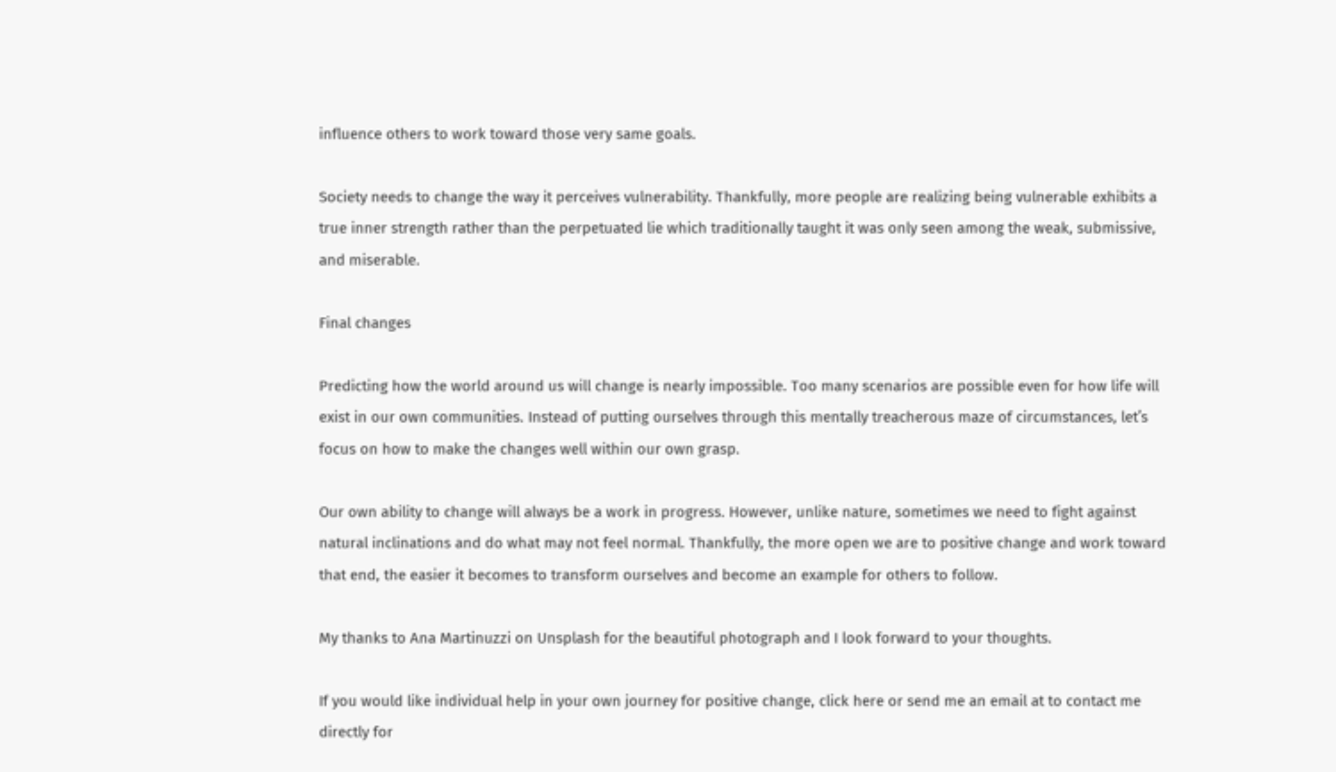influence others to work toward those very same goals.

Society needs to change the way it perceives vulnerability. Thankfully, more people are realizing being vulnerable exhibits a true inner strength rather than the perpetuated lie which traditionally taught it was only seen among the weak, submissive, and miserable.

Final changes

Predicting how the world around us will change is nearly impossible. Too many scenarios are possible even for how life will exist in our own communities. Instead of putting ourselves through this mentally treacherous maze of circumstances, let’s focus on how to make the changes well within our own grasp.

Our own ability to change will always be a work in progress. However, unlike nature, sometimes we need to fight against natural inclinations and do what may not feel normal. Thankfully, the more open we are to positive change and work toward that end, the easier it becomes to transform ourselves and become an example for others to follow.

My thanks to Ana Martinuzzi on Unsplash for the beautiful photograph and I look forward to your thoughts.

If you would like individual help in your own journey for positive change, click here or send me an email at to contact me directly for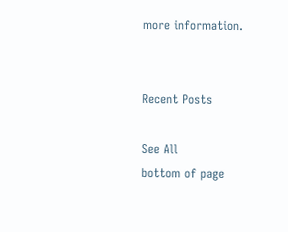more information.


Recent Posts

See All
bottom of page